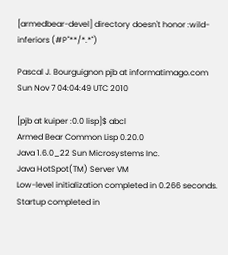[armedbear-devel] directory doesn't honor :wild-inferiors (#P"**/*.*")

Pascal J. Bourguignon pjb at informatimago.com
Sun Nov 7 04:04:49 UTC 2010

[pjb at kuiper :0.0 lisp]$ abcl
Armed Bear Common Lisp 0.20.0
Java 1.6.0_22 Sun Microsystems Inc.
Java HotSpot(TM) Server VM
Low-level initialization completed in 0.266 seconds.
Startup completed in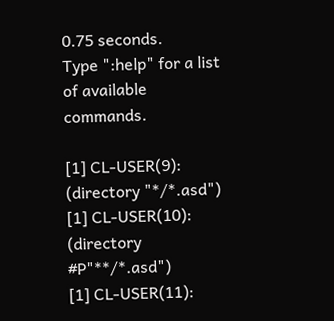0.75 seconds.
Type ":help" for a list of available commands.

[1] CL-USER(9): (directory "*/*.asd")
[1] CL-USER(10): (directory #P"**/*.asd")
[1] CL-USER(11):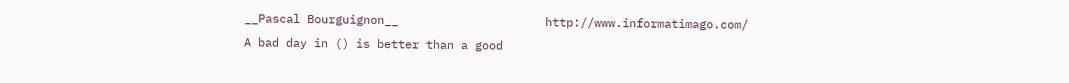__Pascal Bourguignon__                     http://www.informatimago.com/
A bad day in () is better than a good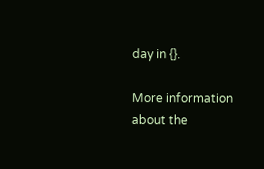day in {}.

More information about the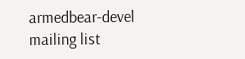armedbear-devel mailing list